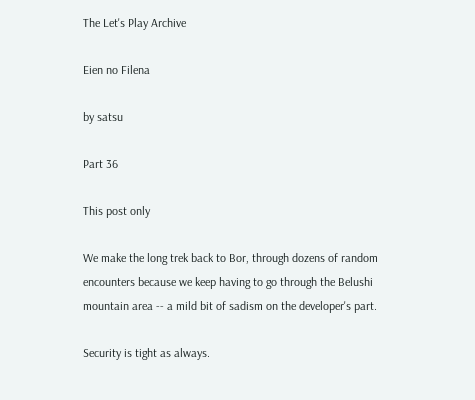The Let's Play Archive

Eien no Filena

by satsu

Part 36

This post only

We make the long trek back to Bor, through dozens of random encounters because we keep having to go through the Belushi mountain area -- a mild bit of sadism on the developer's part.

Security is tight as always.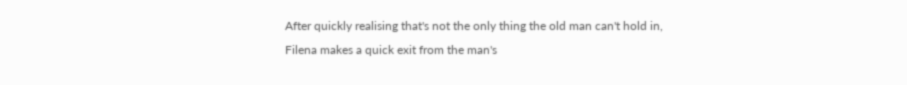After quickly realising that's not the only thing the old man can't hold in, Filena makes a quick exit from the man's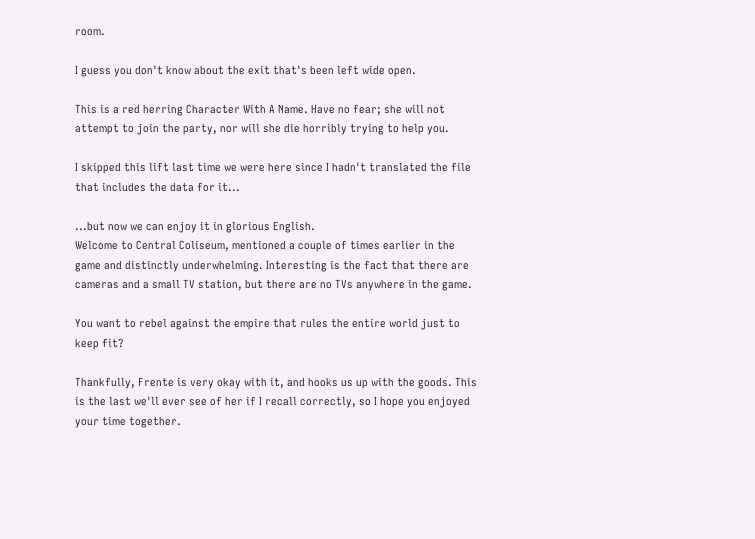room.

I guess you don't know about the exit that's been left wide open.

This is a red herring Character With A Name. Have no fear; she will not attempt to join the party, nor will she die horribly trying to help you.

I skipped this lift last time we were here since I hadn't translated the file that includes the data for it...

...but now we can enjoy it in glorious English.
Welcome to Central Coliseum, mentioned a couple of times earlier in the game and distinctly underwhelming. Interesting is the fact that there are cameras and a small TV station, but there are no TVs anywhere in the game.

You want to rebel against the empire that rules the entire world just to keep fit?

Thankfully, Frente is very okay with it, and hooks us up with the goods. This is the last we'll ever see of her if I recall correctly, so I hope you enjoyed your time together.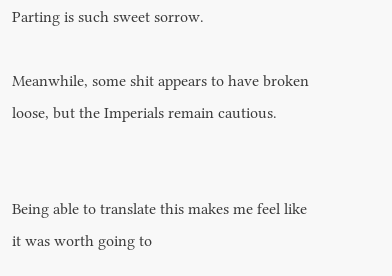Parting is such sweet sorrow.

Meanwhile, some shit appears to have broken loose, but the Imperials remain cautious.


Being able to translate this makes me feel like it was worth going to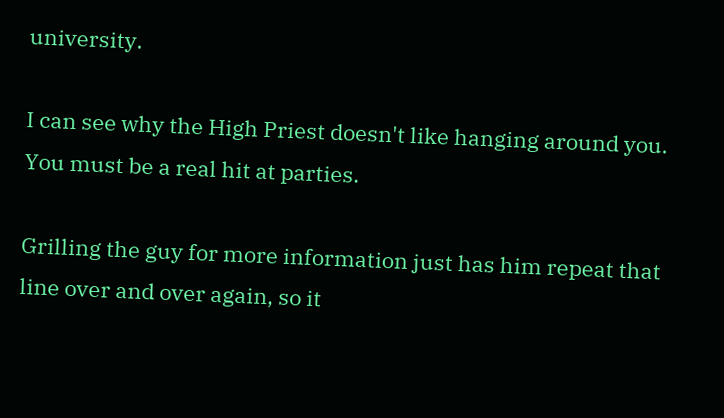university.

I can see why the High Priest doesn't like hanging around you. You must be a real hit at parties.

Grilling the guy for more information just has him repeat that line over and over again, so it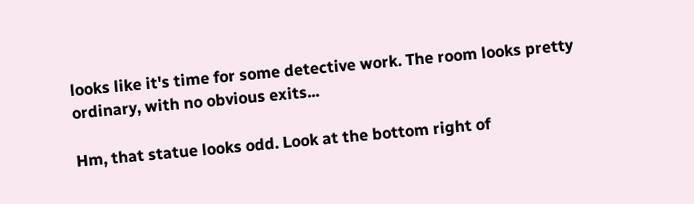looks like it's time for some detective work. The room looks pretty ordinary, with no obvious exits...

Hm, that statue looks odd. Look at the bottom right of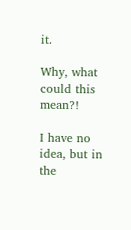it.

Why, what could this mean?!

I have no idea, but in the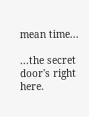mean time...

...the secret door's right here.